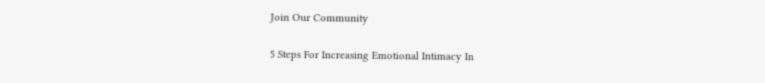Join Our Community

5 Steps For Increasing Emotional Intimacy In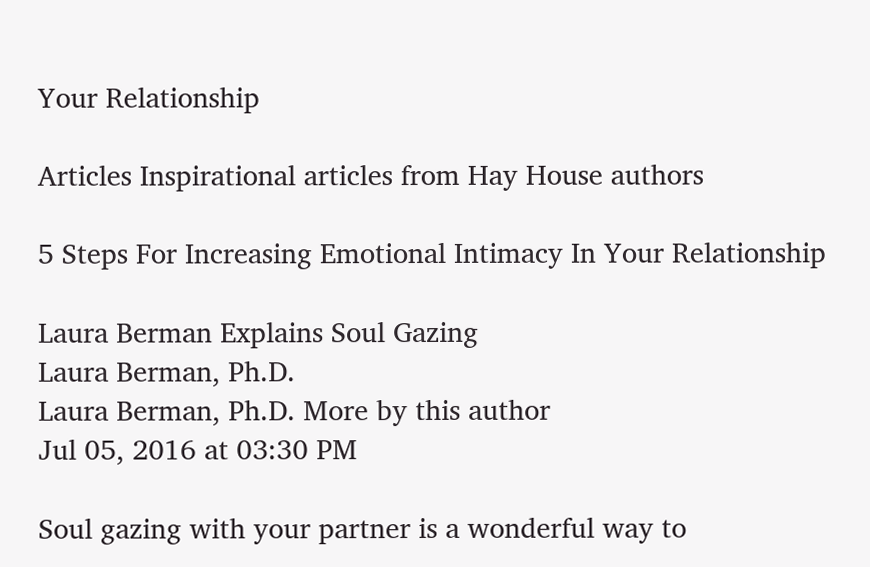Your Relationship

Articles Inspirational articles from Hay House authors

5 Steps For Increasing Emotional Intimacy In Your Relationship

Laura Berman Explains Soul Gazing
Laura Berman, Ph.D.
Laura Berman, Ph.D. More by this author
Jul 05, 2016 at 03:30 PM

Soul gazing with your partner is a wonderful way to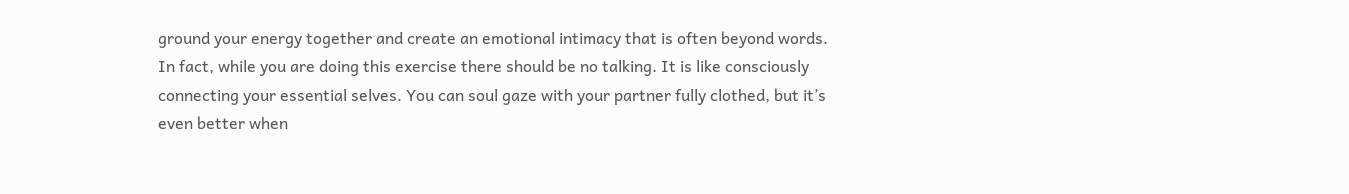ground your energy together and create an emotional intimacy that is often beyond words. In fact, while you are doing this exercise there should be no talking. It is like consciously connecting your essential selves. You can soul gaze with your partner fully clothed, but it’s even better when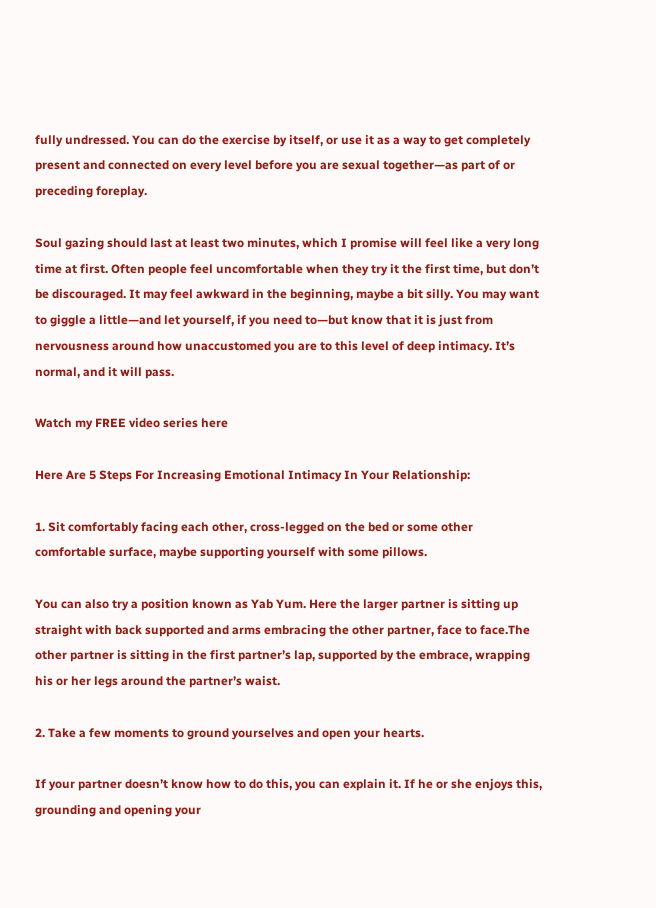fully undressed. You can do the exercise by itself, or use it as a way to get completely present and connected on every level before you are sexual together—as part of or preceding foreplay.

Soul gazing should last at least two minutes, which I promise will feel like a very long time at first. Often people feel uncomfortable when they try it the first time, but don’t be discouraged. It may feel awkward in the beginning, maybe a bit silly. You may want to giggle a little—and let yourself, if you need to—but know that it is just from nervousness around how unaccustomed you are to this level of deep intimacy. It’s normal, and it will pass.

Watch my FREE video series here

Here Are 5 Steps For Increasing Emotional Intimacy In Your Relationship:

1. Sit comfortably facing each other, cross-legged on the bed or some other comfortable surface, maybe supporting yourself with some pillows.

You can also try a position known as Yab Yum. Here the larger partner is sitting up straight with back supported and arms embracing the other partner, face to face.The other partner is sitting in the first partner’s lap, supported by the embrace, wrapping his or her legs around the partner’s waist.

2. Take a few moments to ground yourselves and open your hearts.

If your partner doesn’t know how to do this, you can explain it. If he or she enjoys this, grounding and opening your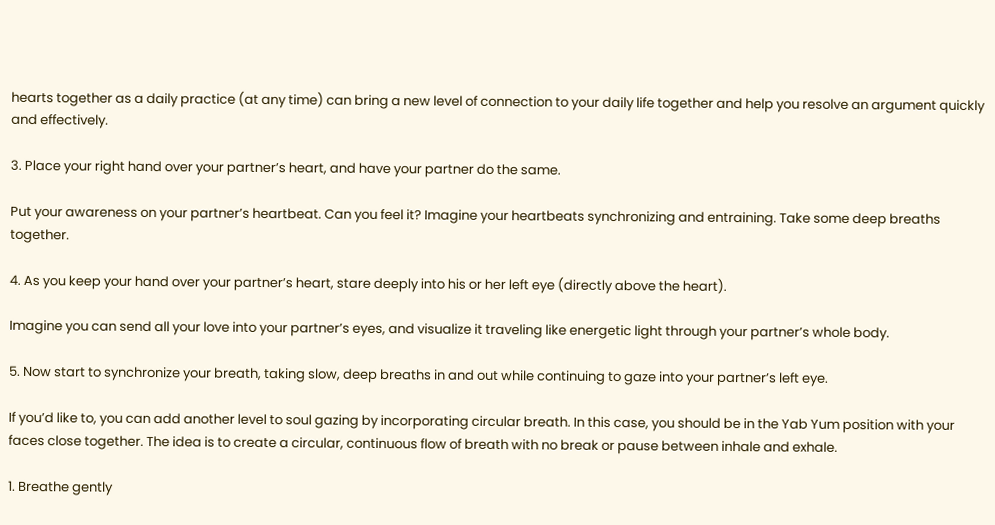hearts together as a daily practice (at any time) can bring a new level of connection to your daily life together and help you resolve an argument quickly and effectively.

3. Place your right hand over your partner’s heart, and have your partner do the same.

Put your awareness on your partner’s heartbeat. Can you feel it? Imagine your heartbeats synchronizing and entraining. Take some deep breaths together.

4. As you keep your hand over your partner’s heart, stare deeply into his or her left eye (directly above the heart).

Imagine you can send all your love into your partner’s eyes, and visualize it traveling like energetic light through your partner’s whole body.

5. Now start to synchronize your breath, taking slow, deep breaths in and out while continuing to gaze into your partner’s left eye.

If you’d like to, you can add another level to soul gazing by incorporating circular breath. In this case, you should be in the Yab Yum position with your faces close together. The idea is to create a circular, continuous flow of breath with no break or pause between inhale and exhale.

1. Breathe gently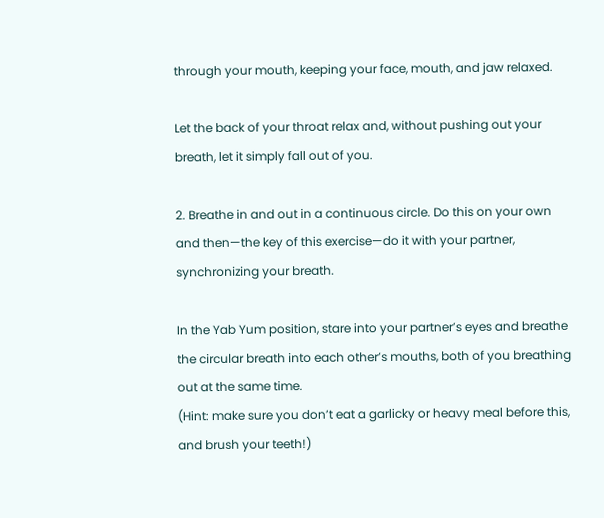through your mouth, keeping your face, mouth, and jaw relaxed.

Let the back of your throat relax and, without pushing out your breath, let it simply fall out of you.

2. Breathe in and out in a continuous circle. Do this on your own and then—the key of this exercise—do it with your partner, synchronizing your breath.

In the Yab Yum position, stare into your partner’s eyes and breathe the circular breath into each other’s mouths, both of you breathing out at the same time.
(Hint: make sure you don’t eat a garlicky or heavy meal before this, and brush your teeth!)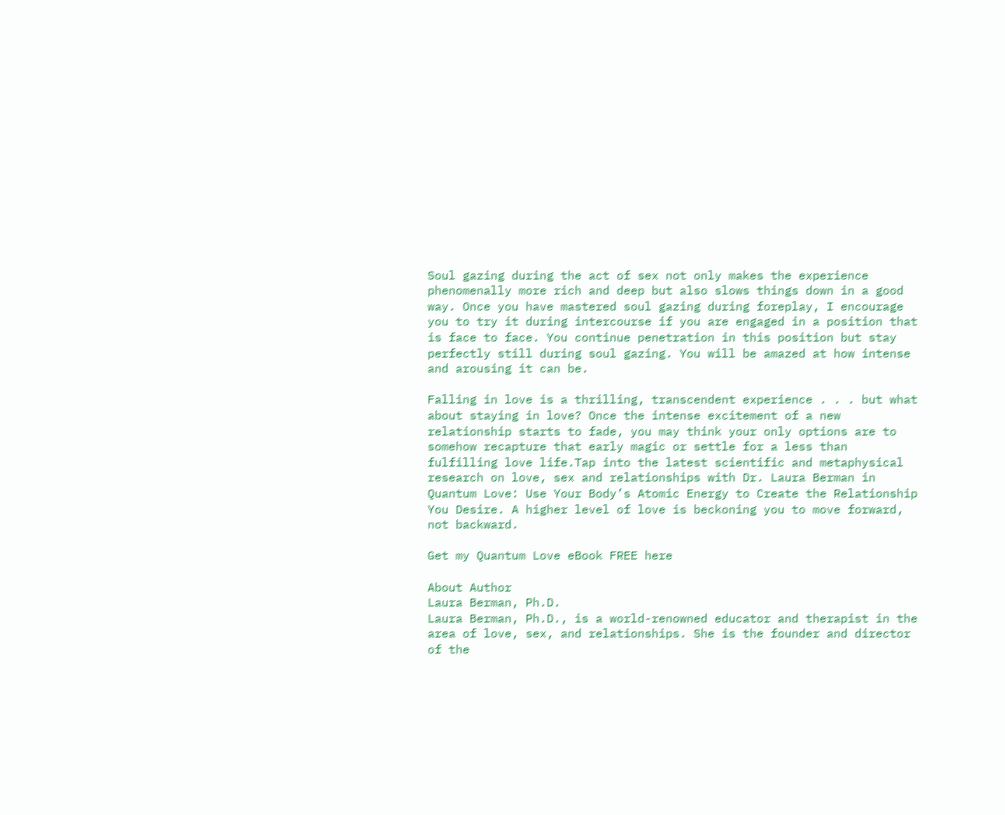Soul gazing during the act of sex not only makes the experience phenomenally more rich and deep but also slows things down in a good way. Once you have mastered soul gazing during foreplay, I encourage you to try it during intercourse if you are engaged in a position that is face to face. You continue penetration in this position but stay perfectly still during soul gazing. You will be amazed at how intense and arousing it can be.

Falling in love is a thrilling, transcendent experience . . . but what about staying in love? Once the intense excitement of a new relationship starts to fade, you may think your only options are to somehow recapture that early magic or settle for a less than fulfilling love life.Tap into the latest scientific and metaphysical research on love, sex and relationships with Dr. Laura Berman in Quantum Love: Use Your Body’s Atomic Energy to Create the Relationship You Desire. A higher level of love is beckoning you to move forward, not backward.

Get my Quantum Love eBook FREE here

About Author
Laura Berman, Ph.D.
Laura Berman, Ph.D., is a world-renowned educator and therapist in the area of love, sex, and relationships. She is the founder and director of the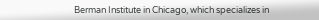Berman Institute in Chicago, which specializes in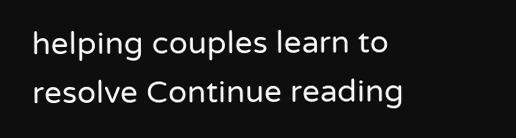helping couples learn to resolve Continue reading